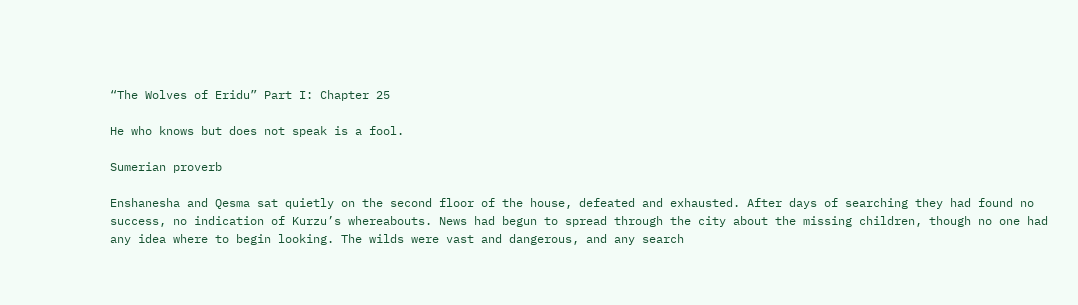“The Wolves of Eridu” Part I: Chapter 25

He who knows but does not speak is a fool.

Sumerian proverb

Enshanesha and Qesma sat quietly on the second floor of the house, defeated and exhausted. After days of searching they had found no success, no indication of Kurzu’s whereabouts. News had begun to spread through the city about the missing children, though no one had any idea where to begin looking. The wilds were vast and dangerous, and any search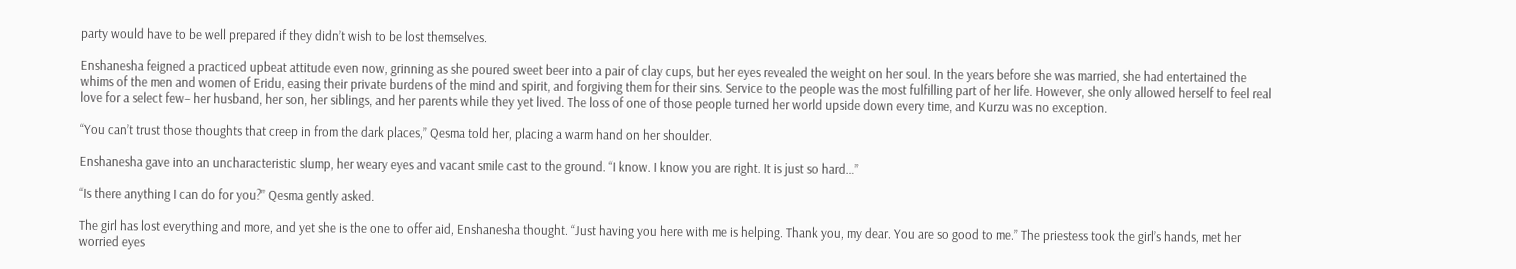party would have to be well prepared if they didn’t wish to be lost themselves.

Enshanesha feigned a practiced upbeat attitude even now, grinning as she poured sweet beer into a pair of clay cups, but her eyes revealed the weight on her soul. In the years before she was married, she had entertained the whims of the men and women of Eridu, easing their private burdens of the mind and spirit, and forgiving them for their sins. Service to the people was the most fulfilling part of her life. However, she only allowed herself to feel real love for a select few– her husband, her son, her siblings, and her parents while they yet lived. The loss of one of those people turned her world upside down every time, and Kurzu was no exception.

“You can’t trust those thoughts that creep in from the dark places,” Qesma told her, placing a warm hand on her shoulder.

Enshanesha gave into an uncharacteristic slump, her weary eyes and vacant smile cast to the ground. “I know. I know you are right. It is just so hard…”

“Is there anything I can do for you?” Qesma gently asked.

The girl has lost everything and more, and yet she is the one to offer aid, Enshanesha thought. “Just having you here with me is helping. Thank you, my dear. You are so good to me.” The priestess took the girl’s hands, met her worried eyes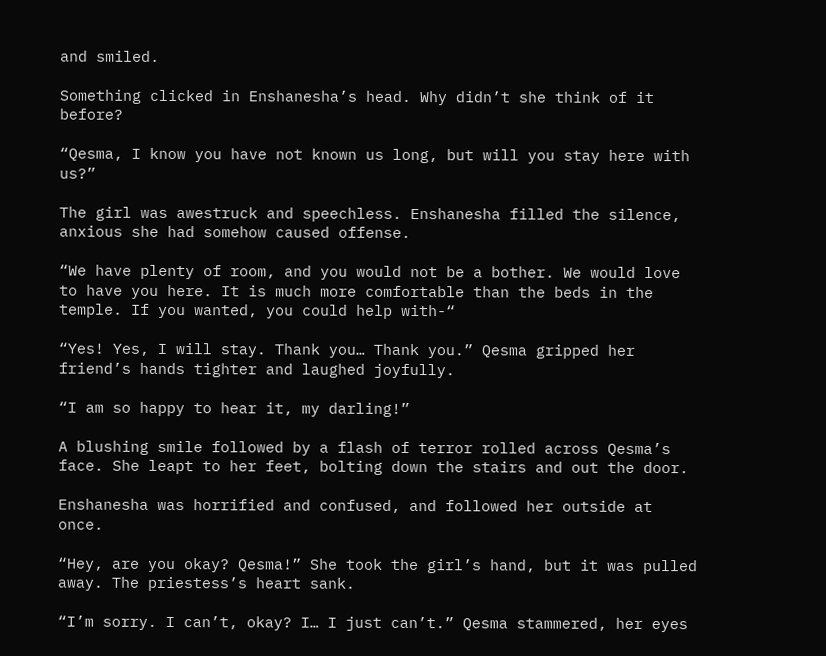and smiled.

Something clicked in Enshanesha’s head. Why didn’t she think of it before?

“Qesma, I know you have not known us long, but will you stay here with us?”

The girl was awestruck and speechless. Enshanesha filled the silence, anxious she had somehow caused offense.

“We have plenty of room, and you would not be a bother. We would love to have you here. It is much more comfortable than the beds in the temple. If you wanted, you could help with-“

“Yes! Yes, I will stay. Thank you… Thank you.” Qesma gripped her friend’s hands tighter and laughed joyfully.

“I am so happy to hear it, my darling!”

A blushing smile followed by a flash of terror rolled across Qesma’s face. She leapt to her feet, bolting down the stairs and out the door.

Enshanesha was horrified and confused, and followed her outside at once.

“Hey, are you okay? Qesma!” She took the girl’s hand, but it was pulled away. The priestess’s heart sank.

“I’m sorry. I can’t, okay? I… I just can’t.” Qesma stammered, her eyes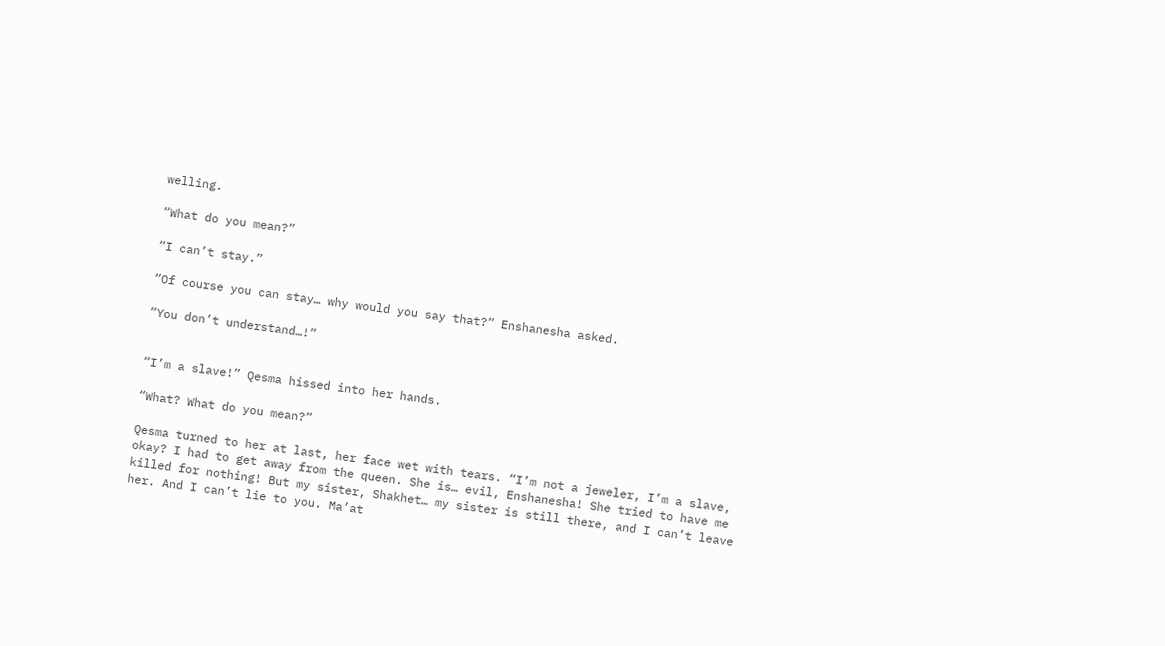welling.

“What do you mean?”

“I can’t stay.”

“Of course you can stay… why would you say that?” Enshanesha asked.

“You don’t understand…!”


“I’m a slave!” Qesma hissed into her hands.

“What? What do you mean?”

Qesma turned to her at last, her face wet with tears. “I’m not a jeweler, I’m a slave, okay? I had to get away from the queen. She is… evil, Enshanesha! She tried to have me killed for nothing! But my sister, Shakhet… my sister is still there, and I can’t leave her. And I can’t lie to you. Ma’at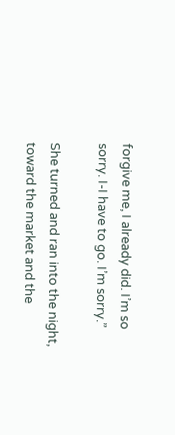forgive me, I already did. I’m so sorry. I-I have to go. I’m sorry.”

She turned and ran into the night, toward the market and the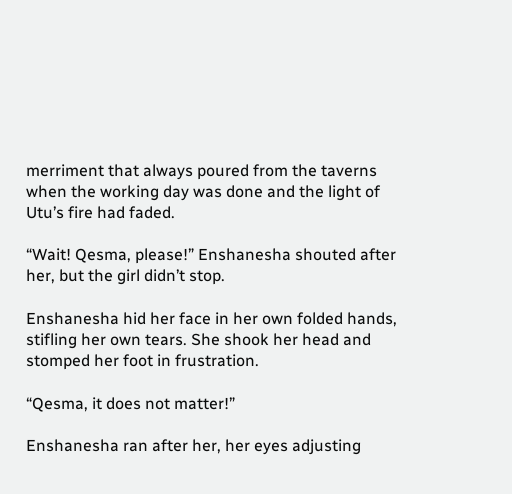merriment that always poured from the taverns when the working day was done and the light of Utu’s fire had faded.

“Wait! Qesma, please!” Enshanesha shouted after her, but the girl didn’t stop.

Enshanesha hid her face in her own folded hands, stifling her own tears. She shook her head and stomped her foot in frustration.

“Qesma, it does not matter!”

Enshanesha ran after her, her eyes adjusting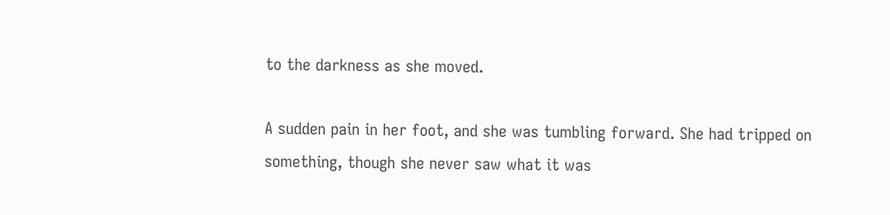to the darkness as she moved.

A sudden pain in her foot, and she was tumbling forward. She had tripped on something, though she never saw what it was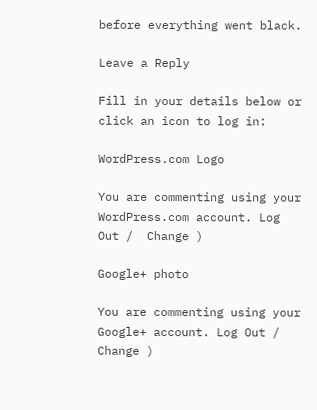before everything went black.

Leave a Reply

Fill in your details below or click an icon to log in:

WordPress.com Logo

You are commenting using your WordPress.com account. Log Out /  Change )

Google+ photo

You are commenting using your Google+ account. Log Out /  Change )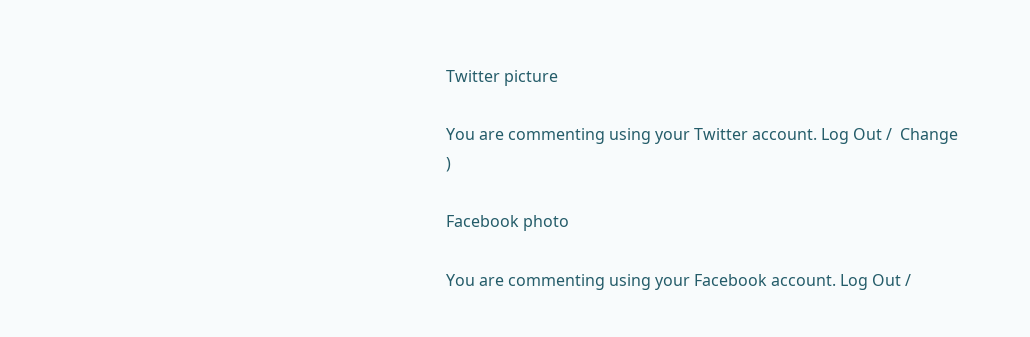Twitter picture

You are commenting using your Twitter account. Log Out /  Change )

Facebook photo

You are commenting using your Facebook account. Log Out /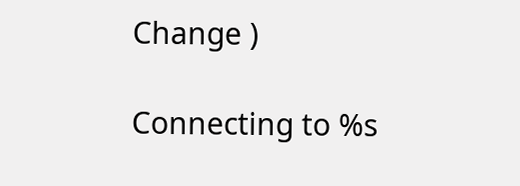Change )

Connecting to %s